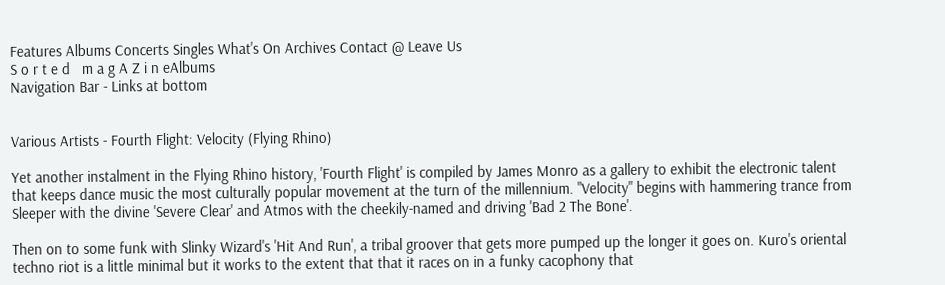Features Albums Concerts Singles What's On Archives Contact @ Leave Us
S o r t e d   m a g A Z i n eAlbums
Navigation Bar - Links at bottom


Various Artists - Fourth Flight: Velocity (Flying Rhino)

Yet another instalment in the Flying Rhino history, 'Fourth Flight' is compiled by James Monro as a gallery to exhibit the electronic talent that keeps dance music the most culturally popular movement at the turn of the millennium. "Velocity" begins with hammering trance from Sleeper with the divine 'Severe Clear' and Atmos with the cheekily-named and driving 'Bad 2 The Bone'.

Then on to some funk with Slinky Wizard's 'Hit And Run', a tribal groover that gets more pumped up the longer it goes on. Kuro's oriental techno riot is a little minimal but it works to the extent that that it races on in a funky cacophony that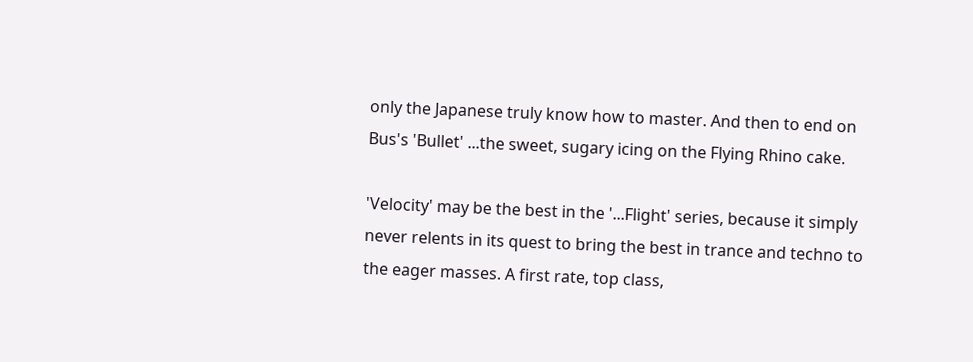only the Japanese truly know how to master. And then to end on Bus's 'Bullet' ...the sweet, sugary icing on the Flying Rhino cake.

'Velocity' may be the best in the '...Flight' series, because it simply never relents in its quest to bring the best in trance and techno to the eager masses. A first rate, top class,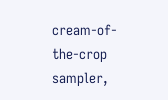cream-of-the-crop sampler,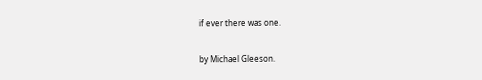if ever there was one.

by Michael Gleeson.